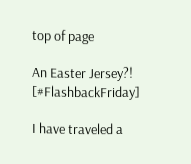top of page

An Easter Jersey?! [#FlashbackFriday]

I have traveled a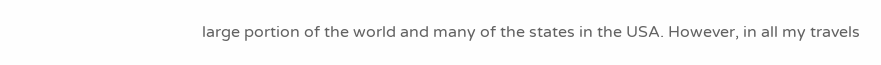large portion of the world and many of the states in the USA. However, in all my travels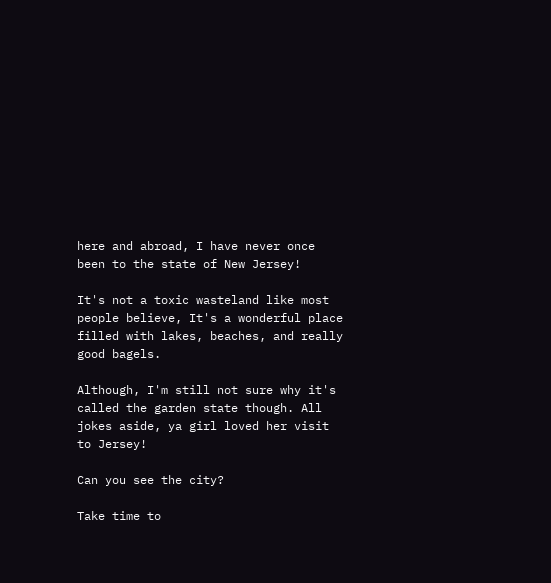here and abroad, I have never once been to the state of New Jersey!

It's not a toxic wasteland like most people believe, It's a wonderful place filled with lakes, beaches, and really good bagels.

Although, I'm still not sure why it's called the garden state though. All jokes aside, ya girl loved her visit to Jersey!

Can you see the city?

Take time to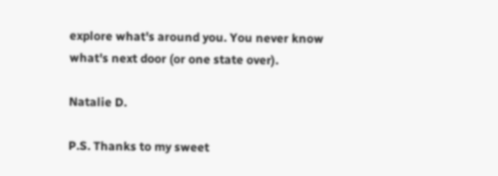explore what's around you. You never know what's next door (or one state over).

Natalie D.

P.S. Thanks to my sweet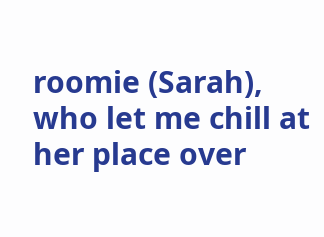roomie (Sarah), who let me chill at her place over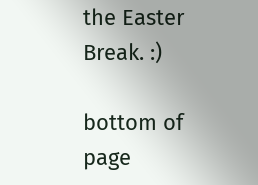the Easter Break. :)

bottom of page